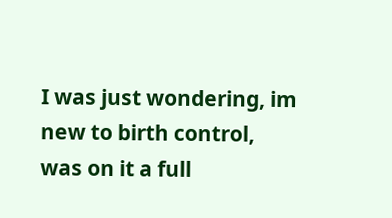I was just wondering, im new to birth control, was on it a full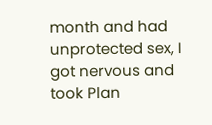month and had unprotected sex, I got nervous and took Plan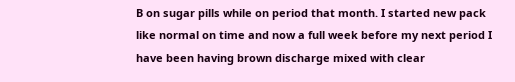B on sugar pills while on period that month. I started new pack like normal on time and now a full week before my next period I have been having brown discharge mixed with clear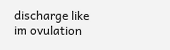discharge like im ovulation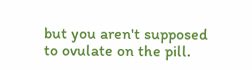but you aren't supposed to ovulate on the pill.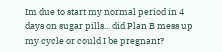Im due to start my normal period in 4 days on sugar pills... did Plan B mess up my cycle or could I be pregnant?